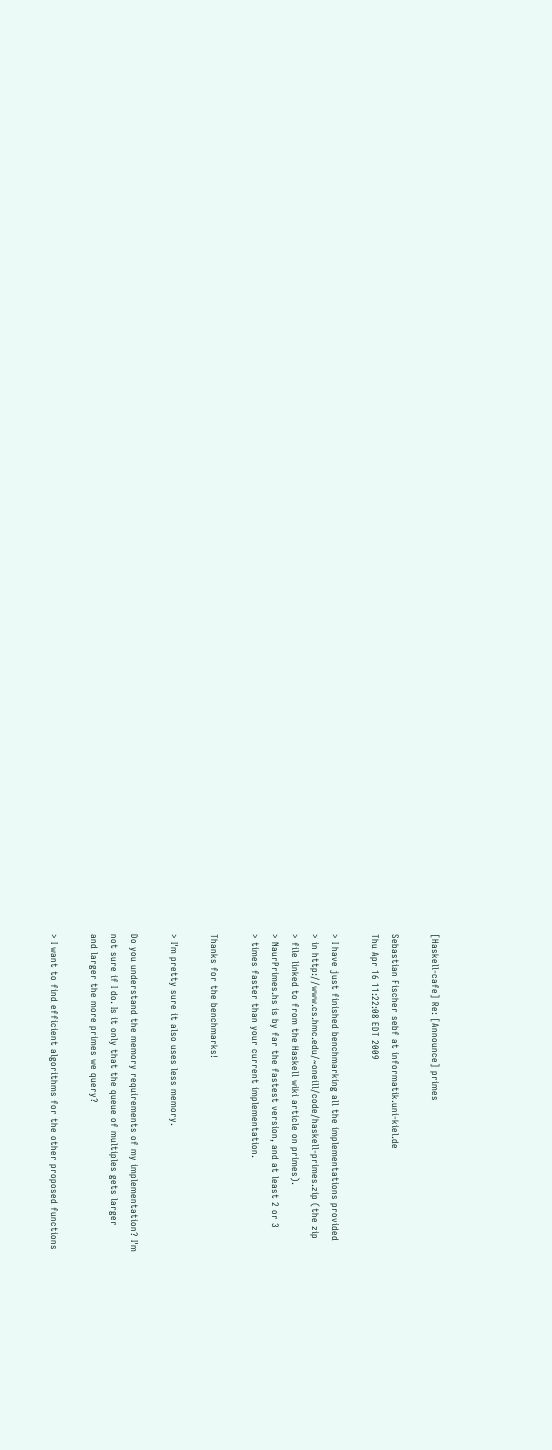[Haskell-cafe] Re: [Announce] primes

Sebastian Fischer sebf at informatik.uni-kiel.de
Thu Apr 16 11:22:08 EDT 2009

> I have just finished benchmarking all the implementations provided
> in http://www.cs.hmc.edu/~oneill/code/haskell-primes.zip (the zip
> file linked to from the Haskell wiki article on primes).
> NaurPrimes.hs is by far the fastest version, and at least 2 or 3
> times faster than your current implementation.

Thanks for the benchmarks!

> I'm pretty sure it also uses less memory.

Do you understand the memory requirements of my implementation? I'm
not sure if I do. Is it only that the queue of multiples gets larger
and larger the more primes we query?

> I want to find efficient algorithms for the other proposed functions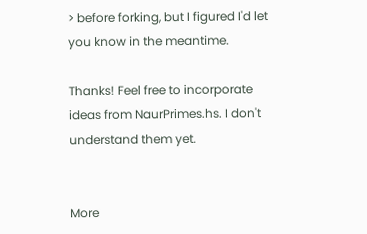> before forking, but I figured I'd let you know in the meantime.

Thanks! Feel free to incorporate ideas from NaurPrimes.hs. I don't
understand them yet.


More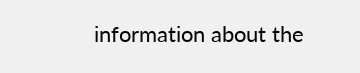information about the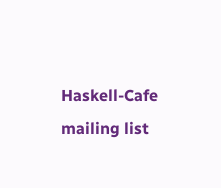Haskell-Cafe mailing list